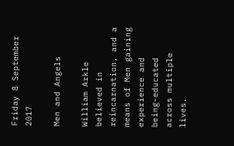Friday 8 September 2017

Men and Angels

William Arkle believed in reincarnation, and a means of Men gaining experience and being-educated across multiple lives.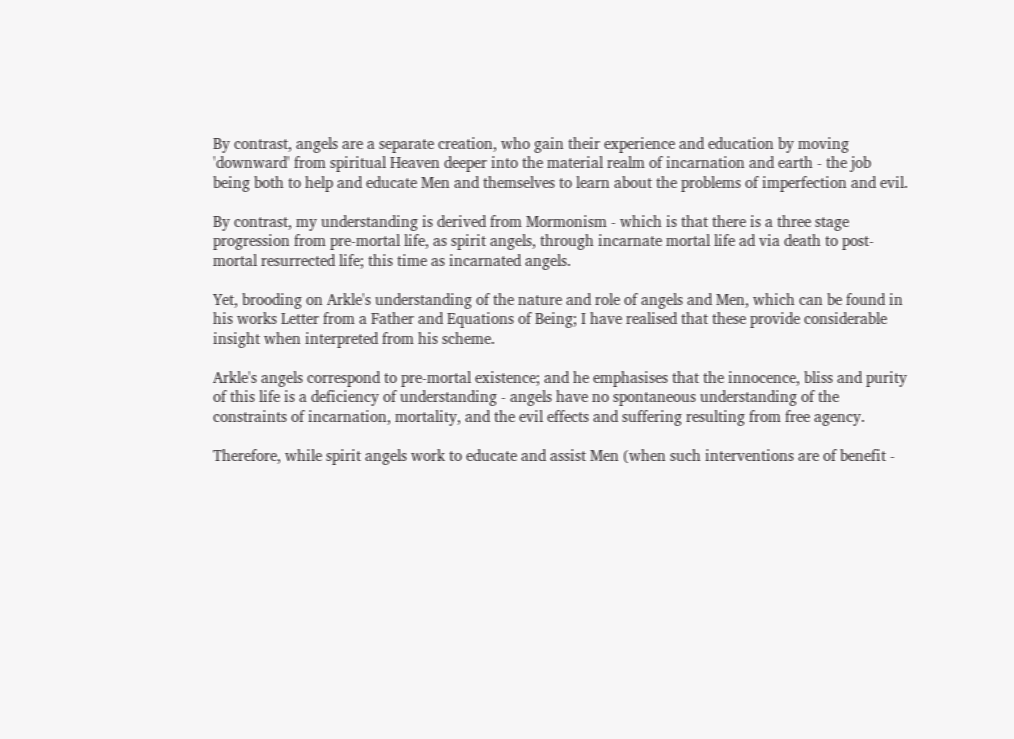By contrast, angels are a separate creation, who gain their experience and education by moving 'downward' from spiritual Heaven deeper into the material realm of incarnation and earth - the job being both to help and educate Men and themselves to learn about the problems of imperfection and evil.

By contrast, my understanding is derived from Mormonism - which is that there is a three stage progression from pre-mortal life, as spirit angels, through incarnate mortal life ad via death to post-mortal resurrected life; this time as incarnated angels.

Yet, brooding on Arkle's understanding of the nature and role of angels and Men, which can be found in his works Letter from a Father and Equations of Being; I have realised that these provide considerable insight when interpreted from his scheme.

Arkle's angels correspond to pre-mortal existence; and he emphasises that the innocence, bliss and purity of this life is a deficiency of understanding - angels have no spontaneous understanding of the constraints of incarnation, mortality, and the evil effects and suffering resulting from free agency.

Therefore, while spirit angels work to educate and assist Men (when such interventions are of benefit -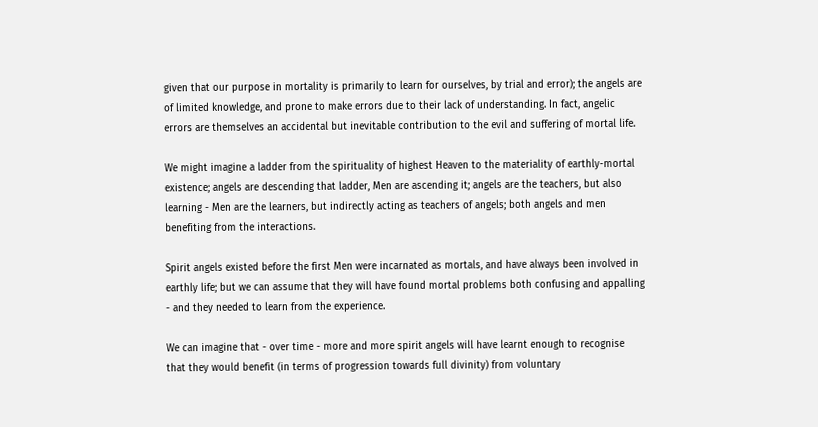given that our purpose in mortality is primarily to learn for ourselves, by trial and error); the angels are of limited knowledge, and prone to make errors due to their lack of understanding. In fact, angelic errors are themselves an accidental but inevitable contribution to the evil and suffering of mortal life.

We might imagine a ladder from the spirituality of highest Heaven to the materiality of earthly-mortal existence; angels are descending that ladder, Men are ascending it; angels are the teachers, but also learning - Men are the learners, but indirectly acting as teachers of angels; both angels and men benefiting from the interactions.

Spirit angels existed before the first Men were incarnated as mortals, and have always been involved in earthly life; but we can assume that they will have found mortal problems both confusing and appalling - and they needed to learn from the experience.

We can imagine that - over time - more and more spirit angels will have learnt enough to recognise that they would benefit (in terms of progression towards full divinity) from voluntary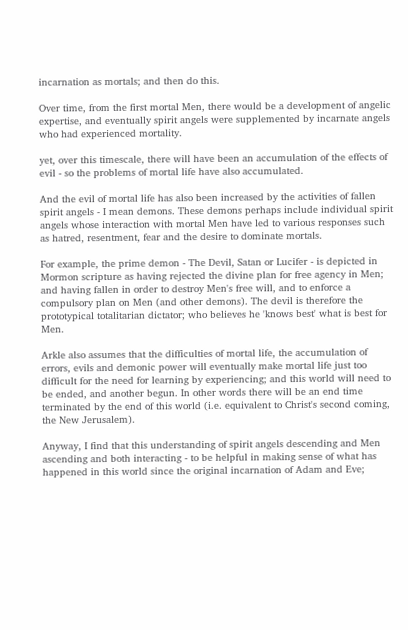incarnation as mortals; and then do this.

Over time, from the first mortal Men, there would be a development of angelic expertise, and eventually spirit angels were supplemented by incarnate angels who had experienced mortality.

yet, over this timescale, there will have been an accumulation of the effects of evil - so the problems of mortal life have also accumulated.

And the evil of mortal life has also been increased by the activities of fallen spirit angels - I mean demons. These demons perhaps include individual spirit angels whose interaction with mortal Men have led to various responses such as hatred, resentment, fear and the desire to dominate mortals.

For example, the prime demon - The Devil, Satan or Lucifer - is depicted in Mormon scripture as having rejected the divine plan for free agency in Men; and having fallen in order to destroy Men's free will, and to enforce a compulsory plan on Men (and other demons). The devil is therefore the prototypical totalitarian dictator; who believes he 'knows best' what is best for Men.

Arkle also assumes that the difficulties of mortal life, the accumulation of errors, evils and demonic power will eventually make mortal life just too difficult for the need for learning by experiencing; and this world will need to be ended, and another begun. In other words there will be an end time terminated by the end of this world (i.e. equivalent to Christ's second coming, the New Jerusalem).

Anyway, I find that this understanding of spirit angels descending and Men ascending and both interacting - to be helpful in making sense of what has happened in this world since the original incarnation of Adam and Eve;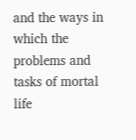and the ways in which the problems and tasks of mortal life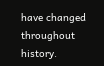have changed throughout history.